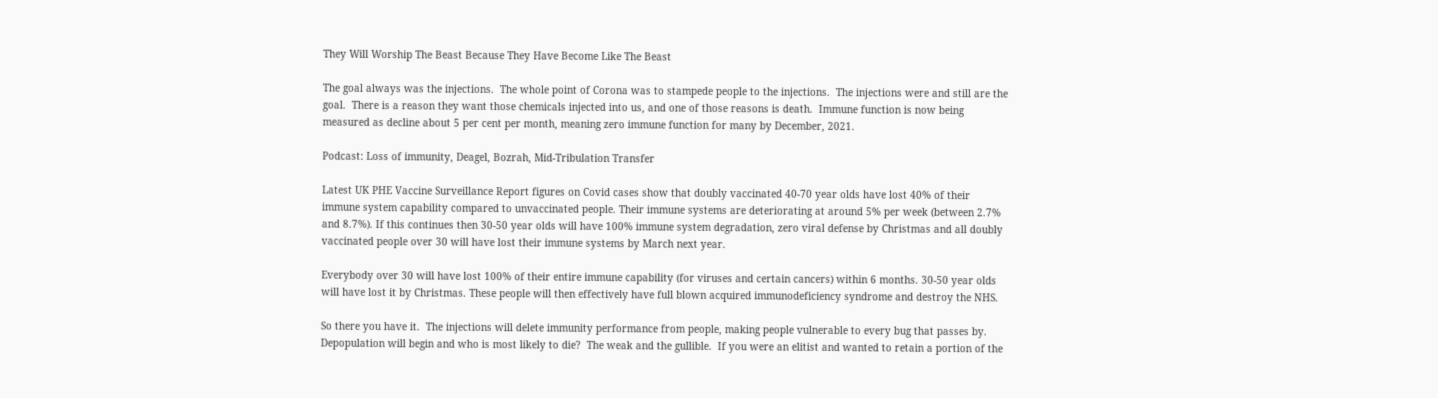They Will Worship The Beast Because They Have Become Like The Beast

The goal always was the injections.  The whole point of Corona was to stampede people to the injections.  The injections were and still are the goal.  There is a reason they want those chemicals injected into us, and one of those reasons is death.  Immune function is now being measured as decline about 5 per cent per month, meaning zero immune function for many by December, 2021.

Podcast: Loss of immunity, Deagel, Bozrah, Mid-Tribulation Transfer

Latest UK PHE Vaccine Surveillance Report figures on Covid cases show that doubly vaccinated 40-70 year olds have lost 40% of their immune system capability compared to unvaccinated people. Their immune systems are deteriorating at around 5% per week (between 2.7% and 8.7%). If this continues then 30-50 year olds will have 100% immune system degradation, zero viral defense by Christmas and all doubly vaccinated people over 30 will have lost their immune systems by March next year.

Everybody over 30 will have lost 100% of their entire immune capability (for viruses and certain cancers) within 6 months. 30-50 year olds will have lost it by Christmas. These people will then effectively have full blown acquired immunodeficiency syndrome and destroy the NHS.

So there you have it.  The injections will delete immunity performance from people, making people vulnerable to every bug that passes by.  Depopulation will begin and who is most likely to die?  The weak and the gullible.  If you were an elitist and wanted to retain a portion of the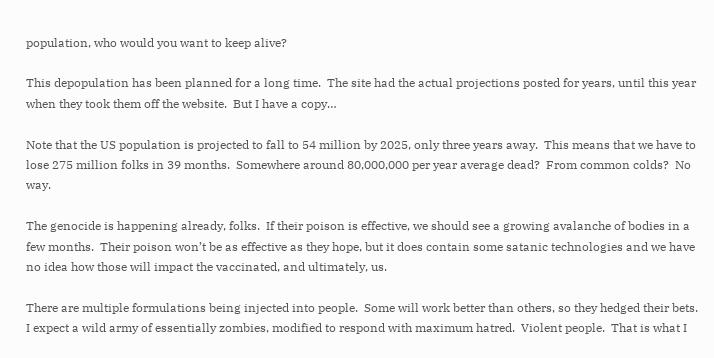population, who would you want to keep alive?

This depopulation has been planned for a long time.  The site had the actual projections posted for years, until this year when they took them off the website.  But I have a copy…

Note that the US population is projected to fall to 54 million by 2025, only three years away.  This means that we have to lose 275 million folks in 39 months.  Somewhere around 80,000,000 per year average dead?  From common colds?  No way.

The genocide is happening already, folks.  If their poison is effective, we should see a growing avalanche of bodies in a few months.  Their poison won’t be as effective as they hope, but it does contain some satanic technologies and we have no idea how those will impact the vaccinated, and ultimately, us.

There are multiple formulations being injected into people.  Some will work better than others, so they hedged their bets.  I expect a wild army of essentially zombies, modified to respond with maximum hatred.  Violent people.  That is what I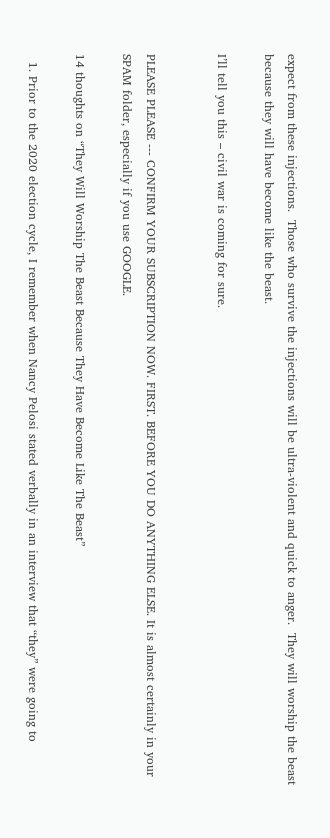expect from these injections.  Those who survive the injections will be ultra-violent and quick to anger.  They will worship the beast because they will have become like the beast.

I’ll tell you this – civil war is coming for sure.


PLEASE PLEASE --- CONFIRM YOUR SUBSCRIPTION NOW. FIRST. BEFORE YOU DO ANYTHING ELSE. It is almost certainly in your SPAM folder, especially if you use GOOGLE.

14 thoughts on “They Will Worship The Beast Because They Have Become Like The Beast”

  1. Prior to the 2020 election cycle, I remember when Nancy Pelosi stated verbally in an interview that “they” were going to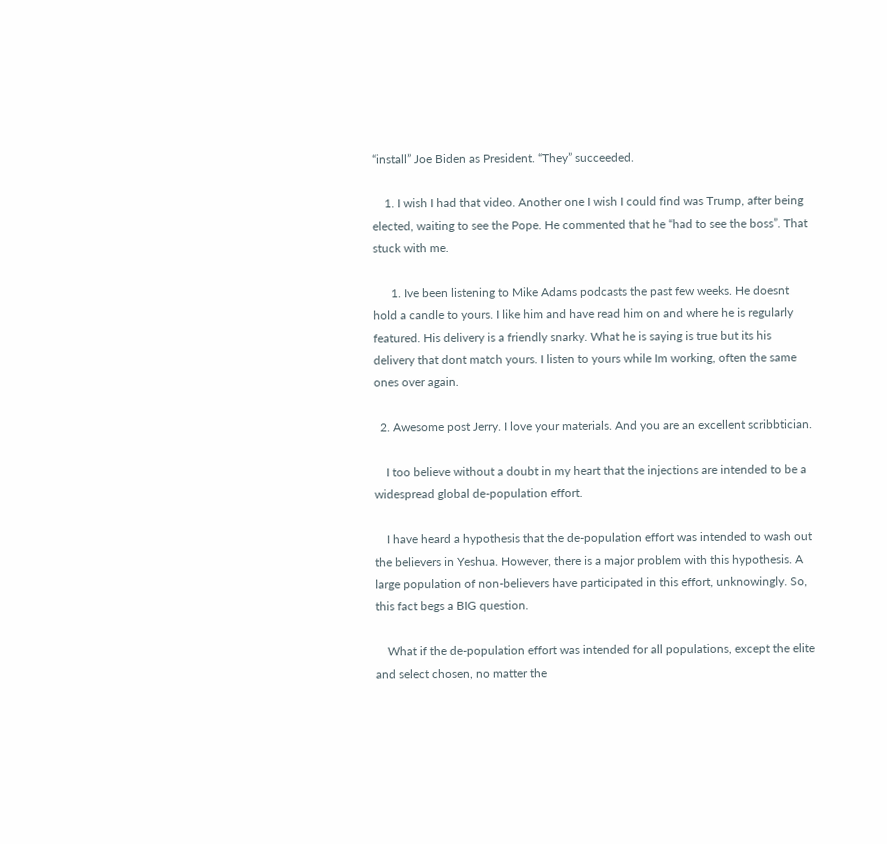“install” Joe Biden as President. “They” succeeded.

    1. I wish I had that video. Another one I wish I could find was Trump, after being elected, waiting to see the Pope. He commented that he “had to see the boss”. That stuck with me.

      1. Ive been listening to Mike Adams podcasts the past few weeks. He doesnt hold a candle to yours. I like him and have read him on and where he is regularly featured. His delivery is a friendly snarky. What he is saying is true but its his delivery that dont match yours. I listen to yours while Im working, often the same ones over again.

  2. Awesome post Jerry. I love your materials. And you are an excellent scribbtician.

    I too believe without a doubt in my heart that the injections are intended to be a widespread global de-population effort.

    I have heard a hypothesis that the de-population effort was intended to wash out the believers in Yeshua. However, there is a major problem with this hypothesis. A large population of non-believers have participated in this effort, unknowingly. So, this fact begs a BIG question.

    What if the de-population effort was intended for all populations, except the elite and select chosen, no matter the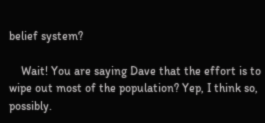belief system?

    Wait! You are saying Dave that the effort is to wipe out most of the population? Yep, I think so, possibly.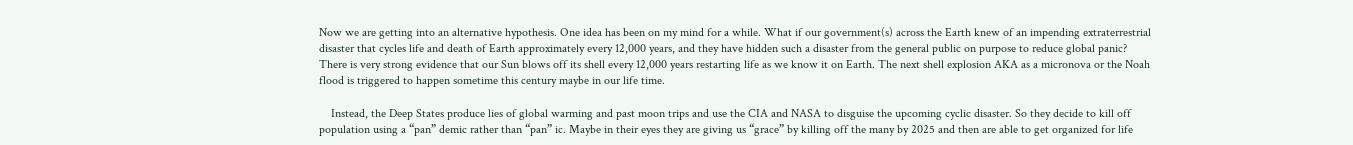Now we are getting into an alternative hypothesis. One idea has been on my mind for a while. What if our government(s) across the Earth knew of an impending extraterrestrial disaster that cycles life and death of Earth approximately every 12,000 years, and they have hidden such a disaster from the general public on purpose to reduce global panic? There is very strong evidence that our Sun blows off its shell every 12,000 years restarting life as we know it on Earth. The next shell explosion AKA as a micronova or the Noah flood is triggered to happen sometime this century maybe in our life time.

    Instead, the Deep States produce lies of global warming and past moon trips and use the CIA and NASA to disguise the upcoming cyclic disaster. So they decide to kill off population using a “pan” demic rather than “pan” ic. Maybe in their eyes they are giving us “grace” by killing off the many by 2025 and then are able to get organized for life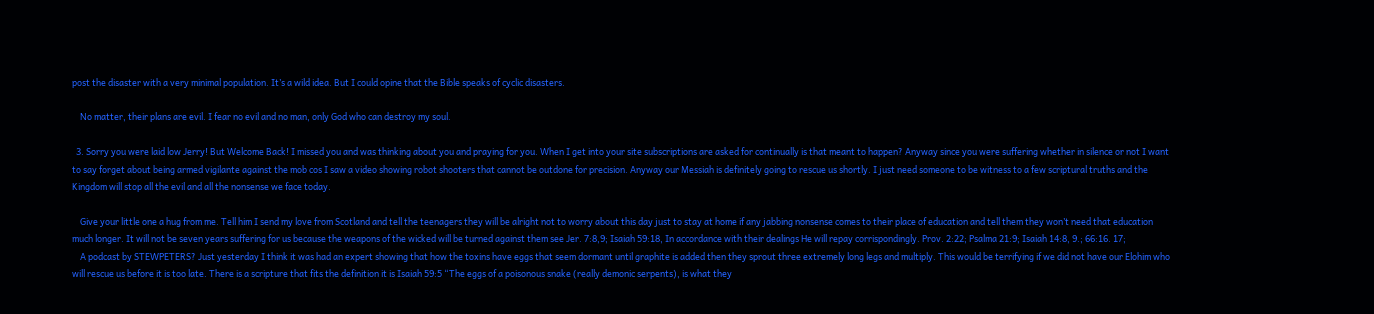post the disaster with a very minimal population. It’s a wild idea. But I could opine that the Bible speaks of cyclic disasters.

    No matter, their plans are evil. I fear no evil and no man, only God who can destroy my soul.

  3. Sorry you were laid low Jerry! But Welcome Back! I missed you and was thinking about you and praying for you. When I get into your site subscriptions are asked for continually is that meant to happen? Anyway since you were suffering whether in silence or not I want to say forget about being armed vigilante against the mob cos I saw a video showing robot shooters that cannot be outdone for precision. Anyway our Messiah is definitely going to rescue us shortly. I just need someone to be witness to a few scriptural truths and the Kingdom will stop all the evil and all the nonsense we face today.

    Give your little one a hug from me. Tell him I send my love from Scotland and tell the teenagers they will be alright not to worry about this day just to stay at home if any jabbing nonsense comes to their place of education and tell them they won’t need that education much longer. It will not be seven years suffering for us because the weapons of the wicked will be turned against them see Jer. 7:8,9; Isaiah 59:18, In accordance with their dealings He will repay corrispondingly. Prov. 2:22; Psalma 21:9; Isaiah 14:8, 9.; 66:16. 17;
    A podcast by STEWPETERS? Just yesterday I think it was had an expert showing that how the toxins have eggs that seem dormant until graphite is added then they sprout three extremely long legs and multiply. This would be terrifying if we did not have our Elohim who will rescue us before it is too late. There is a scripture that fits the definition it is Isaiah 59:5 “The eggs of a poisonous snake (really demonic serpents), is what they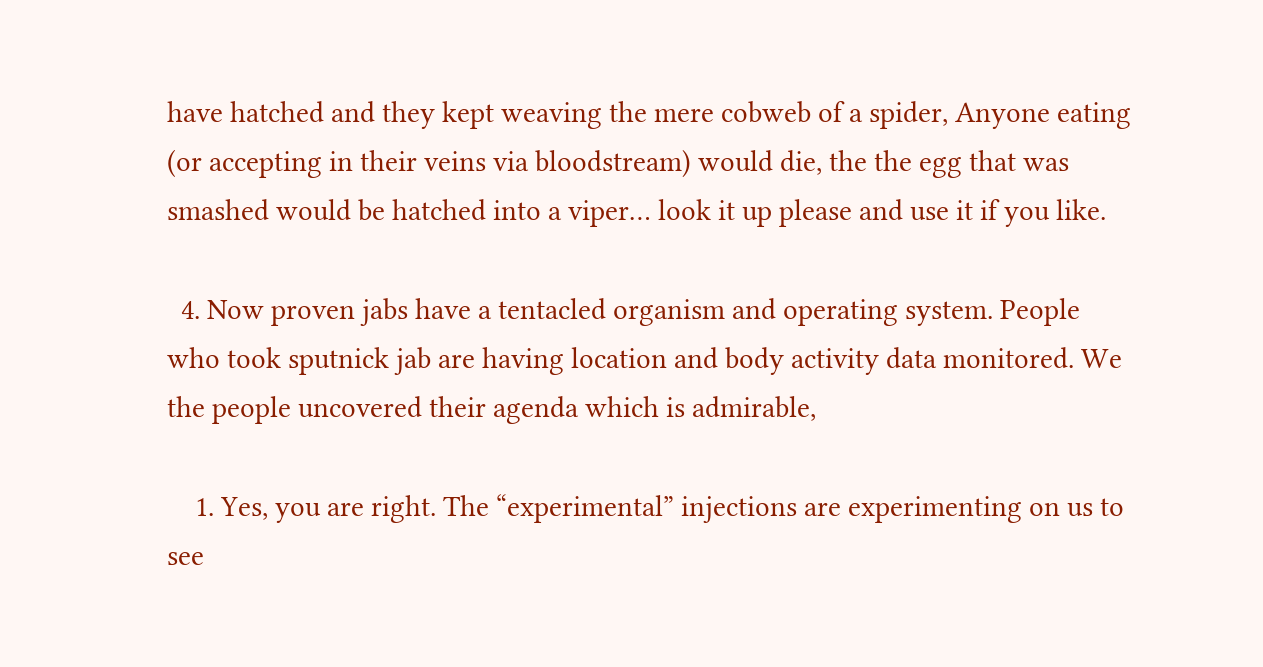have hatched and they kept weaving the mere cobweb of a spider, Anyone eating (or accepting in their veins via bloodstream) would die, the the egg that was smashed would be hatched into a viper… look it up please and use it if you like.

  4. Now proven jabs have a tentacled organism and operating system. People who took sputnick jab are having location and body activity data monitored. We the people uncovered their agenda which is admirable,

    1. Yes, you are right. The “experimental” injections are experimenting on us to see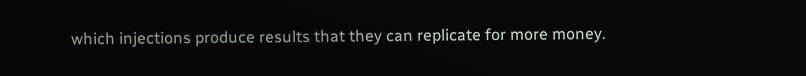which injections produce results that they can replicate for more money.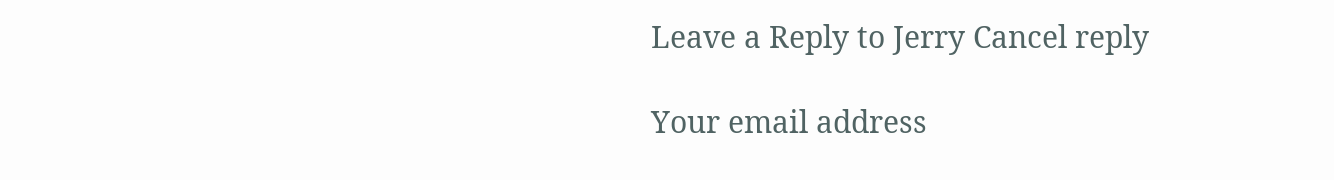Leave a Reply to Jerry Cancel reply

Your email address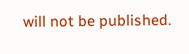will not be published.